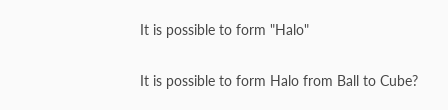It is possible to form "Halo"

It is possible to form Halo from Ball to Cube?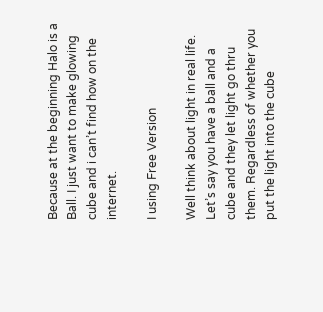Because at the beginning Halo is a Ball. I just want to make glowing cube and i can’t find how on the internet.

I using Free Version

Well think about light in real life. Let’s say you have a ball and a cube and they let light go thru them. Regardless of whether you put the light into the cube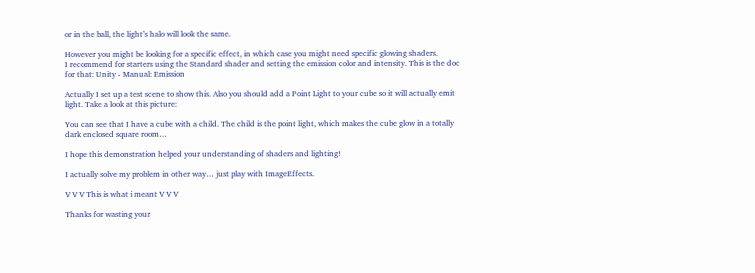or in the ball, the light’s halo will look the same.

However you might be looking for a specific effect, in which case you might need specific glowing shaders.
I recommend for starters using the Standard shader and setting the emission color and intensity. This is the doc for that: Unity - Manual: Emission

Actually I set up a test scene to show this. Also you should add a Point Light to your cube so it will actually emit light. Take a look at this picture:

You can see that I have a cube with a child. The child is the point light, which makes the cube glow in a totally dark enclosed square room…

I hope this demonstration helped your understanding of shaders and lighting!

I actually solve my problem in other way… just play with ImageEffects.

V V V This is what i meant V V V

Thanks for wasting your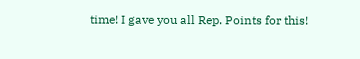time! I gave you all Rep. Points for this!